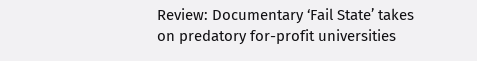Review: Documentary ‘Fail State’ takes on predatory for-profit universities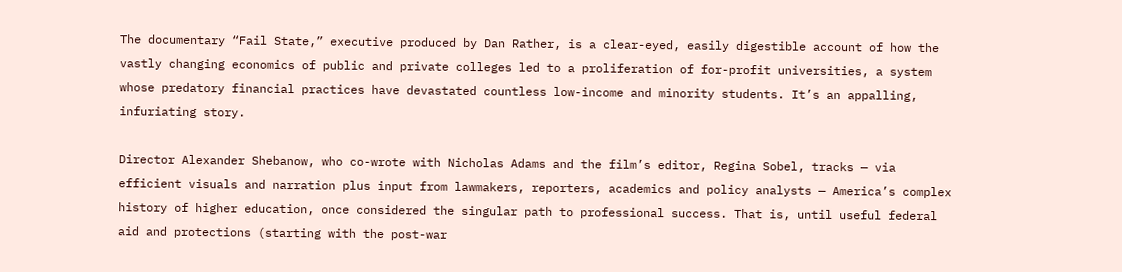The documentary “Fail State,” executive produced by Dan Rather, is a clear-eyed, easily digestible account of how the vastly changing economics of public and private colleges led to a proliferation of for-profit universities, a system whose predatory financial practices have devastated countless low-income and minority students. It’s an appalling, infuriating story.

Director Alexander Shebanow, who co-wrote with Nicholas Adams and the film’s editor, Regina Sobel, tracks — via efficient visuals and narration plus input from lawmakers, reporters, academics and policy analysts — America’s complex history of higher education, once considered the singular path to professional success. That is, until useful federal aid and protections (starting with the post-war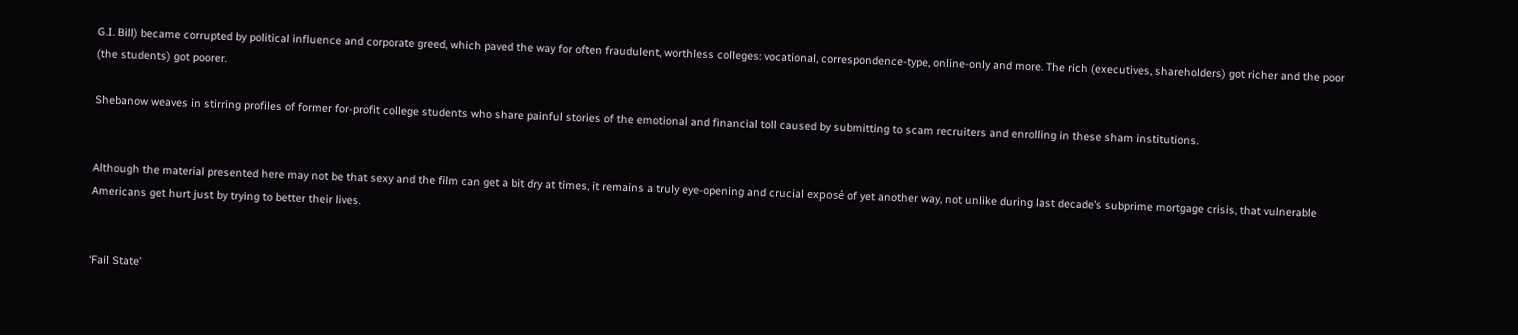G.I. Bill) became corrupted by political influence and corporate greed, which paved the way for often fraudulent, worthless colleges: vocational, correspondence-type, online-only and more. The rich (executives, shareholders) got richer and the poor (the students) got poorer.

Shebanow weaves in stirring profiles of former for-profit college students who share painful stories of the emotional and financial toll caused by submitting to scam recruiters and enrolling in these sham institutions.


Although the material presented here may not be that sexy and the film can get a bit dry at times, it remains a truly eye-opening and crucial exposé of yet another way, not unlike during last decade’s subprime mortgage crisis, that vulnerable Americans get hurt just by trying to better their lives.


‘Fail State’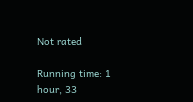Not rated

Running time: 1 hour, 33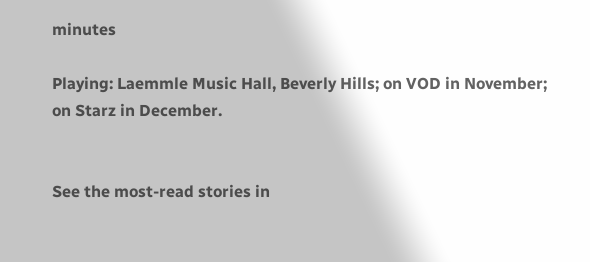minutes

Playing: Laemmle Music Hall, Beverly Hills; on VOD in November; on Starz in December.


See the most-read stories in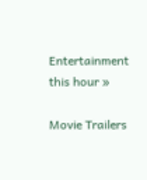Entertainment this hour »

Movie Trailers